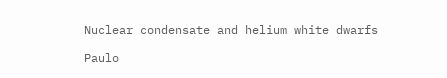Nuclear condensate and helium white dwarfs

Paulo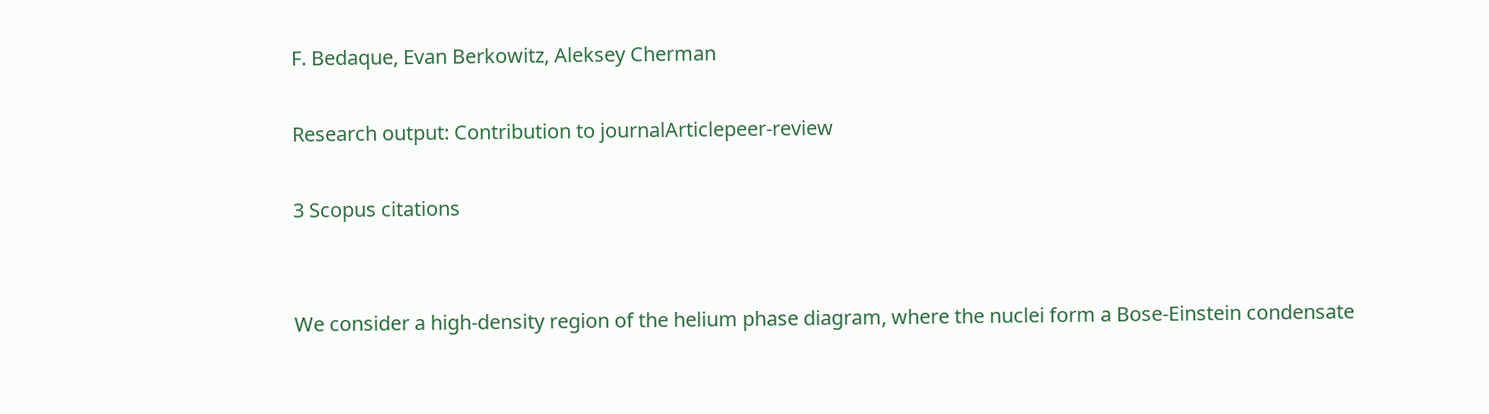F. Bedaque, Evan Berkowitz, Aleksey Cherman

Research output: Contribution to journalArticlepeer-review

3 Scopus citations


We consider a high-density region of the helium phase diagram, where the nuclei form a Bose-Einstein condensate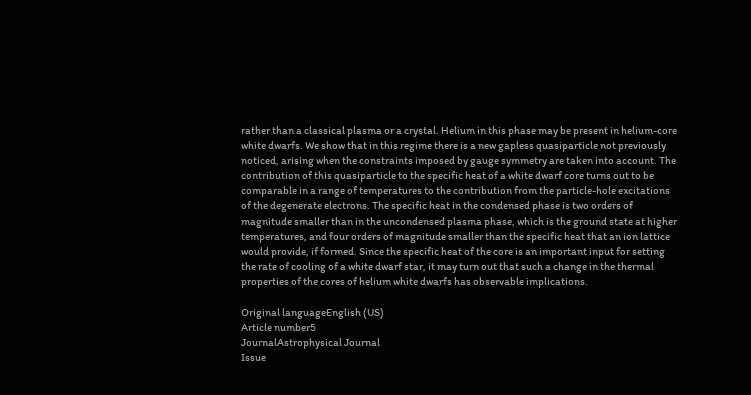rather than a classical plasma or a crystal. Helium in this phase may be present in helium-core white dwarfs. We show that in this regime there is a new gapless quasiparticle not previously noticed, arising when the constraints imposed by gauge symmetry are taken into account. The contribution of this quasiparticle to the specific heat of a white dwarf core turns out to be comparable in a range of temperatures to the contribution from the particle-hole excitations of the degenerate electrons. The specific heat in the condensed phase is two orders of magnitude smaller than in the uncondensed plasma phase, which is the ground state at higher temperatures, and four orders of magnitude smaller than the specific heat that an ion lattice would provide, if formed. Since the specific heat of the core is an important input for setting the rate of cooling of a white dwarf star, it may turn out that such a change in the thermal properties of the cores of helium white dwarfs has observable implications.

Original languageEnglish (US)
Article number5
JournalAstrophysical Journal
Issue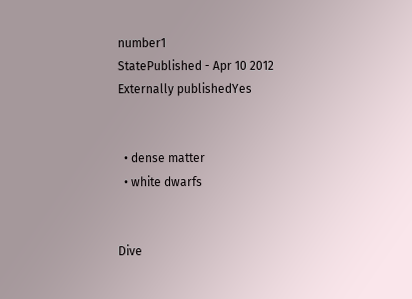number1
StatePublished - Apr 10 2012
Externally publishedYes


  • dense matter
  • white dwarfs


Dive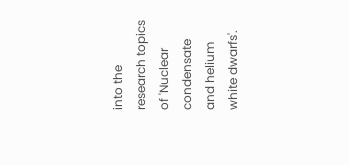into the research topics of 'Nuclear condensate and helium white dwarfs'.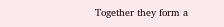Together they form a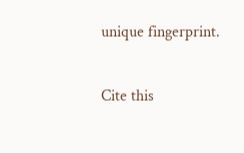unique fingerprint.

Cite this